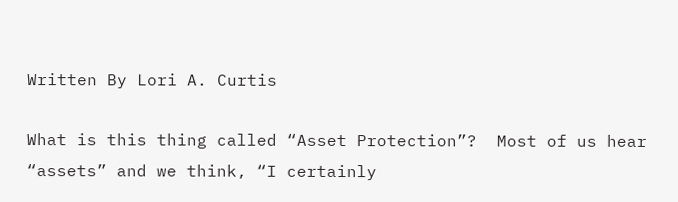Written By Lori A. Curtis

What is this thing called “Asset Protection”?  Most of us hear “assets” and we think, “I certainly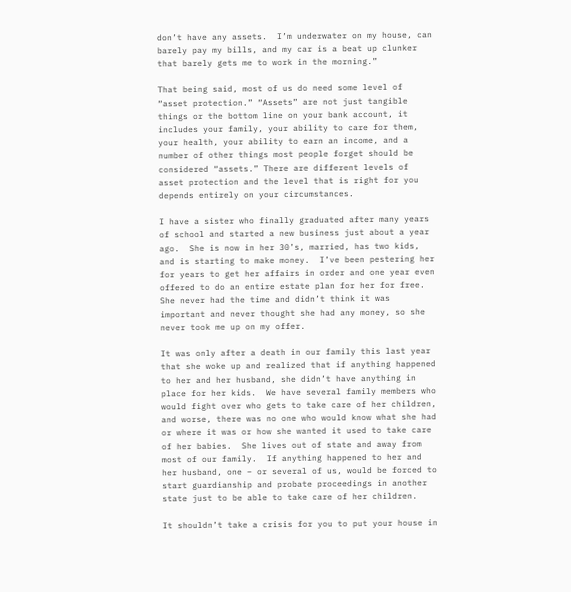don’t have any assets.  I’m underwater on my house, can barely pay my bills, and my car is a beat up clunker that barely gets me to work in the morning.”

That being said, most of us do need some level of “asset protection.” “Assets” are not just tangible things or the bottom line on your bank account, it includes your family, your ability to care for them, your health, your ability to earn an income, and a number of other things most people forget should be considered “assets.” There are different levels of asset protection and the level that is right for you depends entirely on your circumstances.

I have a sister who finally graduated after many years of school and started a new business just about a year ago.  She is now in her 30’s, married, has two kids, and is starting to make money.  I’ve been pestering her for years to get her affairs in order and one year even offered to do an entire estate plan for her for free.  She never had the time and didn’t think it was important and never thought she had any money, so she never took me up on my offer.

It was only after a death in our family this last year that she woke up and realized that if anything happened to her and her husband, she didn’t have anything in place for her kids.  We have several family members who would fight over who gets to take care of her children, and worse, there was no one who would know what she had or where it was or how she wanted it used to take care of her babies.  She lives out of state and away from most of our family.  If anything happened to her and her husband, one – or several of us, would be forced to start guardianship and probate proceedings in another state just to be able to take care of her children.

It shouldn’t take a crisis for you to put your house in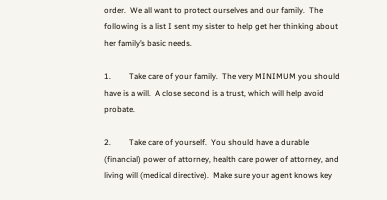order.  We all want to protect ourselves and our family.  The following is a list I sent my sister to help get her thinking about her family’s basic needs.

1.         Take care of your family.  The very MINIMUM you should have is a will.  A close second is a trust, which will help avoid probate.

2.         Take care of yourself.  You should have a durable (financial) power of attorney, health care power of attorney, and living will (medical directive).  Make sure your agent knows key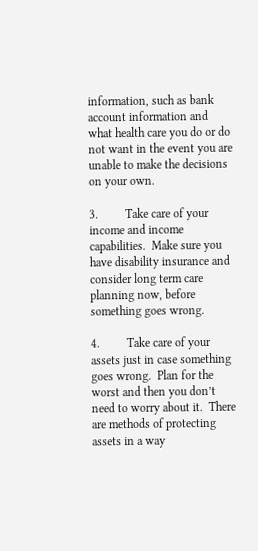information, such as bank account information and what health care you do or do not want in the event you are unable to make the decisions on your own.

3.         Take care of your income and income capabilities.  Make sure you have disability insurance and consider long term care planning now, before something goes wrong.

4.         Take care of your assets just in case something goes wrong.  Plan for the worst and then you don’t need to worry about it.  There are methods of protecting assets in a way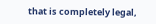that is completely legal,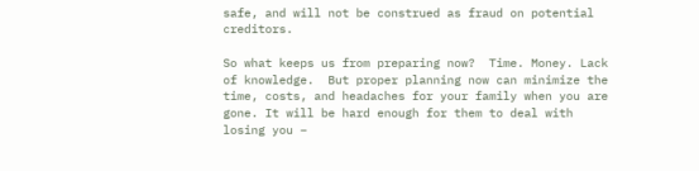safe, and will not be construed as fraud on potential creditors.

So what keeps us from preparing now?  Time. Money. Lack of knowledge.  But proper planning now can minimize the time, costs, and headaches for your family when you are gone. It will be hard enough for them to deal with losing you –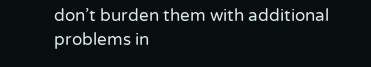don’t burden them with additional problems in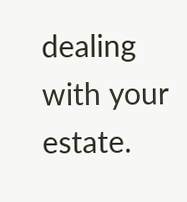dealing with your estate.